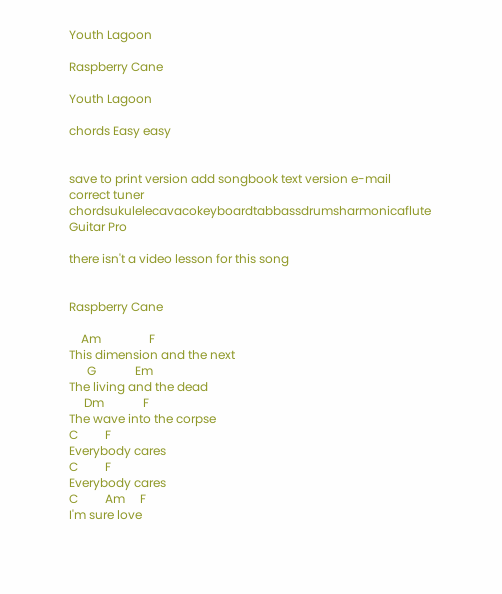Youth Lagoon

Raspberry Cane

Youth Lagoon

chords Easy easy


save to print version add songbook text version e-mail correct tuner
chordsukulelecavacokeyboardtabbassdrumsharmonicaflute Guitar Pro

there isn't a video lesson for this song


Raspberry Cane

    Am                F
This dimension and the next
      G             Em
The living and the dead
     Dm             F
The wave into the corpse
C         F
Everybody cares
C         F
Everybody cares
C         Am     F
I'm sure love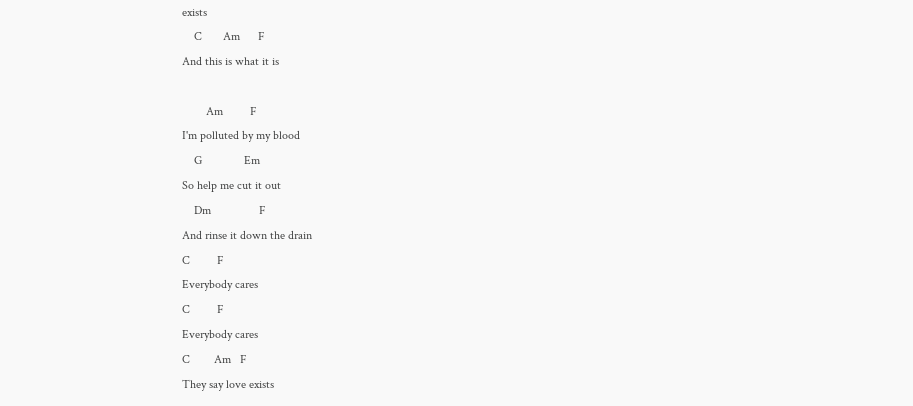exists
    C       Am      F
And this is what it is

        Am         F
I'm polluted by my blood
    G              Em
So help me cut it out
    Dm                F
And rinse it down the drain
C         F
Everybody cares
C         F
Everybody cares
C        Am   F
They say love exists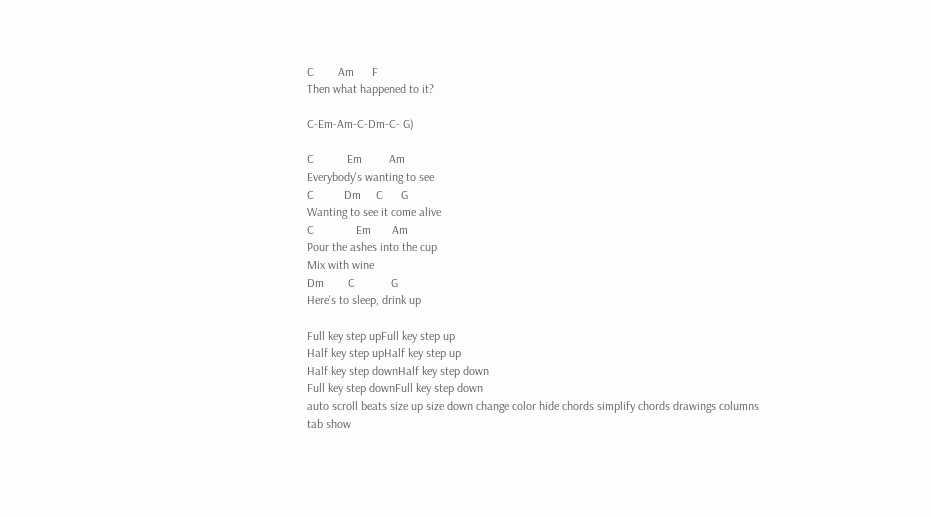C        Am      F
Then what happened to it?

C-Em-Am-C-Dm-C- G)

C           Em         Am
Everybody's wanting to see
C          Dm     C      G
Wanting to see it come alive
C              Em       Am
Pour the ashes into the cup
Mix with wine
Dm        C            G
Here's to sleep, drink up

Full key step upFull key step up
Half key step upHalf key step up
Half key step downHalf key step down
Full key step downFull key step down
auto scroll beats size up size down change color hide chords simplify chords drawings columns
tab show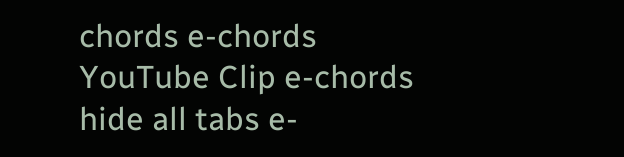chords e-chords YouTube Clip e-chords hide all tabs e-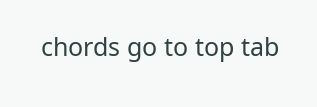chords go to top tab